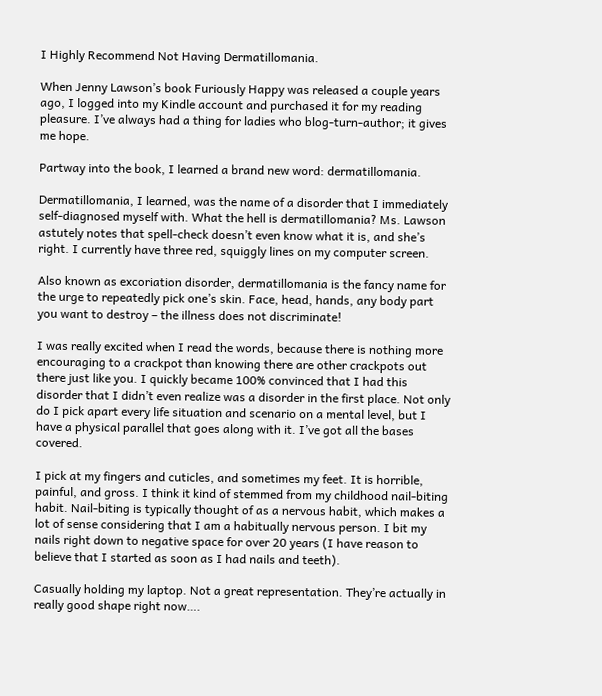I Highly Recommend Not Having Dermatillomania.

When Jenny Lawson’s book Furiously Happy was released a couple years ago, I logged into my Kindle account and purchased it for my reading pleasure. I’ve always had a thing for ladies who blog-turn-author; it gives me hope.

Partway into the book, I learned a brand new word: dermatillomania.

Dermatillomania, I learned, was the name of a disorder that I immediately self-diagnosed myself with. What the hell is dermatillomania? Ms. Lawson astutely notes that spell-check doesn’t even know what it is, and she’s right. I currently have three red, squiggly lines on my computer screen.

Also known as excoriation disorder, dermatillomania is the fancy name for the urge to repeatedly pick one’s skin. Face, head, hands, any body part you want to destroy – the illness does not discriminate!

I was really excited when I read the words, because there is nothing more encouraging to a crackpot than knowing there are other crackpots out there just like you. I quickly became 100% convinced that I had this disorder that I didn’t even realize was a disorder in the first place. Not only do I pick apart every life situation and scenario on a mental level, but I have a physical parallel that goes along with it. I’ve got all the bases covered.

I pick at my fingers and cuticles, and sometimes my feet. It is horrible, painful, and gross. I think it kind of stemmed from my childhood nail-biting habit. Nail-biting is typically thought of as a nervous habit, which makes a lot of sense considering that I am a habitually nervous person. I bit my nails right down to negative space for over 20 years (I have reason to believe that I started as soon as I had nails and teeth).

Casually holding my laptop. Not a great representation. They’re actually in really good shape right now….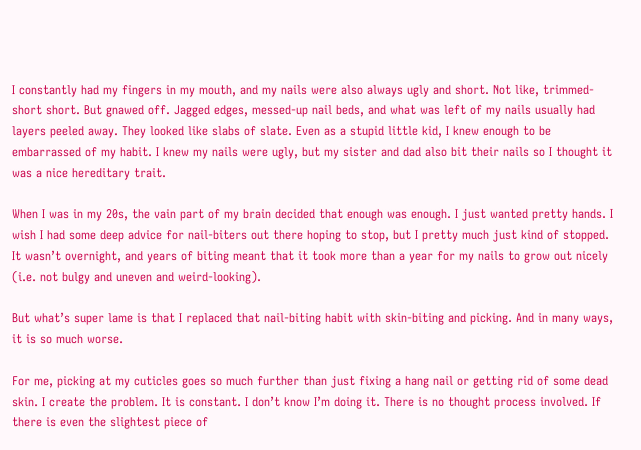I constantly had my fingers in my mouth, and my nails were also always ugly and short. Not like, trimmed-short short. But gnawed off. Jagged edges, messed-up nail beds, and what was left of my nails usually had layers peeled away. They looked like slabs of slate. Even as a stupid little kid, I knew enough to be embarrassed of my habit. I knew my nails were ugly, but my sister and dad also bit their nails so I thought it was a nice hereditary trait.

When I was in my 20s, the vain part of my brain decided that enough was enough. I just wanted pretty hands. I wish I had some deep advice for nail-biters out there hoping to stop, but I pretty much just kind of stopped. It wasn’t overnight, and years of biting meant that it took more than a year for my nails to grow out nicely (i.e. not bulgy and uneven and weird-looking).

But what’s super lame is that I replaced that nail-biting habit with skin-biting and picking. And in many ways, it is so much worse.

For me, picking at my cuticles goes so much further than just fixing a hang nail or getting rid of some dead skin. I create the problem. It is constant. I don’t know I’m doing it. There is no thought process involved. If there is even the slightest piece of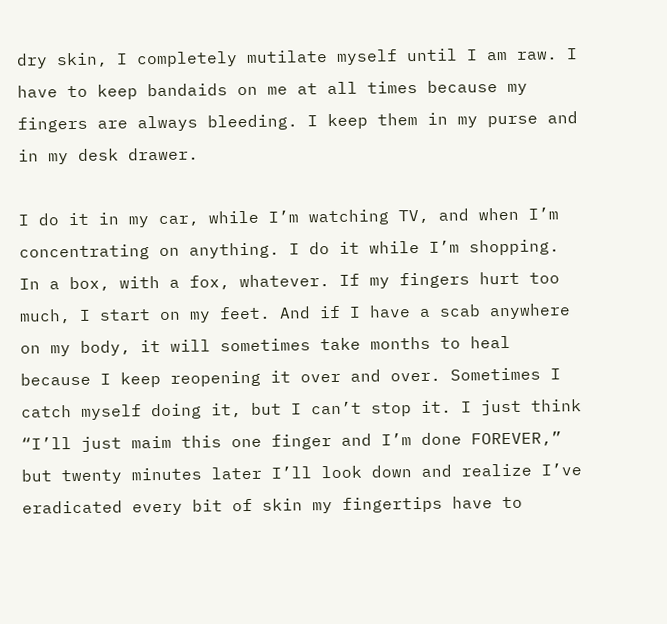dry skin, I completely mutilate myself until I am raw. I have to keep bandaids on me at all times because my fingers are always bleeding. I keep them in my purse and in my desk drawer.

I do it in my car, while I’m watching TV, and when I’m concentrating on anything. I do it while I’m shopping. In a box, with a fox, whatever. If my fingers hurt too much, I start on my feet. And if I have a scab anywhere on my body, it will sometimes take months to heal because I keep reopening it over and over. Sometimes I catch myself doing it, but I can’t stop it. I just think “I’ll just maim this one finger and I’m done FOREVER,” but twenty minutes later I’ll look down and realize I’ve eradicated every bit of skin my fingertips have to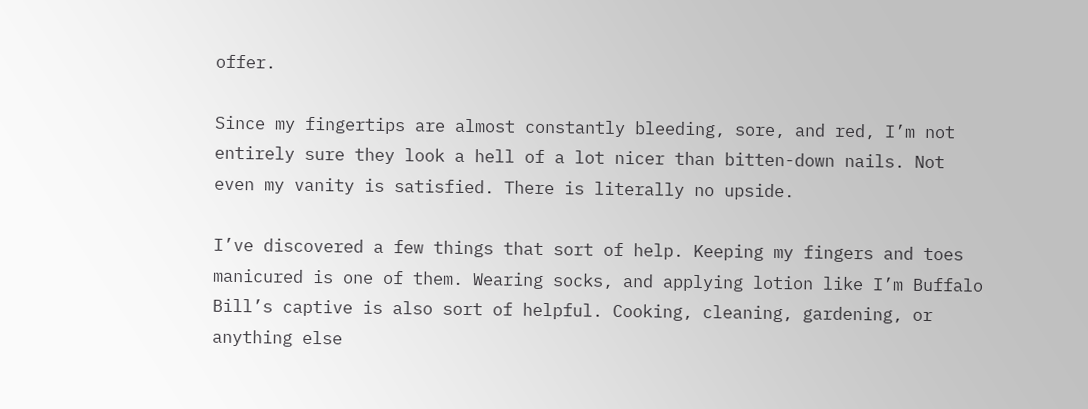offer.

Since my fingertips are almost constantly bleeding, sore, and red, I’m not entirely sure they look a hell of a lot nicer than bitten-down nails. Not even my vanity is satisfied. There is literally no upside.

I’ve discovered a few things that sort of help. Keeping my fingers and toes manicured is one of them. Wearing socks, and applying lotion like I’m Buffalo Bill’s captive is also sort of helpful. Cooking, cleaning, gardening, or anything else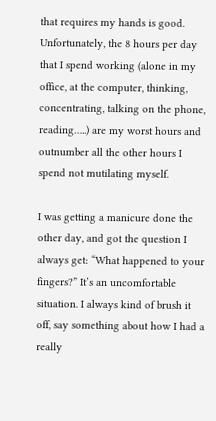that requires my hands is good. Unfortunately, the 8 hours per day that I spend working (alone in my office, at the computer, thinking, concentrating, talking on the phone, reading…..) are my worst hours and outnumber all the other hours I spend not mutilating myself.

I was getting a manicure done the other day, and got the question I always get: “What happened to your fingers?” It’s an uncomfortable situation. I always kind of brush it off, say something about how I had a really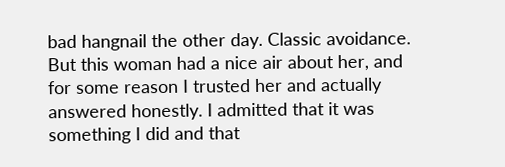bad hangnail the other day. Classic avoidance. But this woman had a nice air about her, and for some reason I trusted her and actually answered honestly. I admitted that it was something I did and that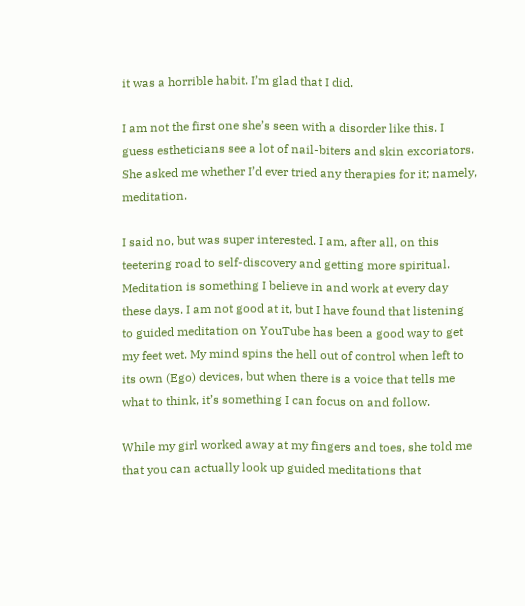it was a horrible habit. I’m glad that I did.

I am not the first one she’s seen with a disorder like this. I guess estheticians see a lot of nail-biters and skin excoriators. She asked me whether I’d ever tried any therapies for it; namely, meditation.

I said no, but was super interested. I am, after all, on this teetering road to self-discovery and getting more spiritual. Meditation is something I believe in and work at every day these days. I am not good at it, but I have found that listening to guided meditation on YouTube has been a good way to get my feet wet. My mind spins the hell out of control when left to its own (Ego) devices, but when there is a voice that tells me what to think, it’s something I can focus on and follow.

While my girl worked away at my fingers and toes, she told me that you can actually look up guided meditations that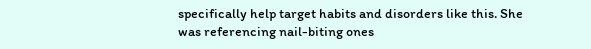specifically help target habits and disorders like this. She was referencing nail-biting ones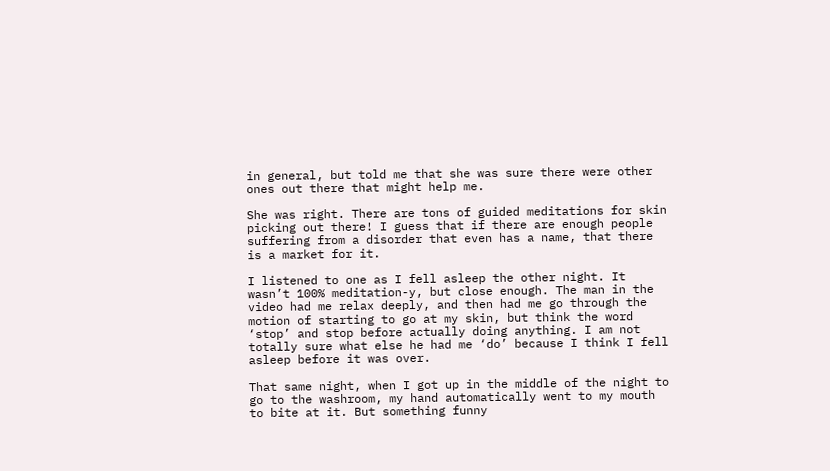in general, but told me that she was sure there were other ones out there that might help me.

She was right. There are tons of guided meditations for skin picking out there! I guess that if there are enough people suffering from a disorder that even has a name, that there is a market for it.

I listened to one as I fell asleep the other night. It wasn’t 100% meditation-y, but close enough. The man in the video had me relax deeply, and then had me go through the motion of starting to go at my skin, but think the word ‘stop’ and stop before actually doing anything. I am not totally sure what else he had me ‘do’ because I think I fell asleep before it was over.

That same night, when I got up in the middle of the night to go to the washroom, my hand automatically went to my mouth to bite at it. But something funny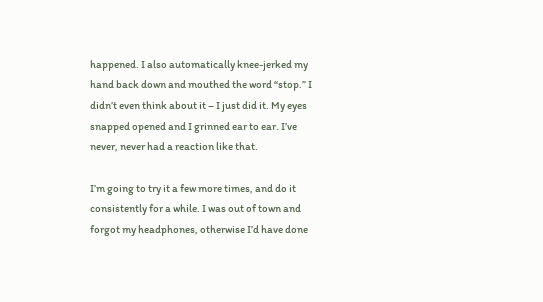happened. I also automatically knee-jerked my hand back down and mouthed the word “stop.” I didn’t even think about it – I just did it. My eyes snapped opened and I grinned ear to ear. I’ve never, never had a reaction like that.

I’m going to try it a few more times, and do it consistently for a while. I was out of town and forgot my headphones, otherwise I’d have done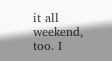it all weekend, too. I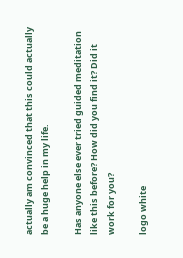actually am convinced that this could actually be a huge help in my life.

Has anyone else ever tried guided meditation like this before? How did you find it? Did it work for you?

logo white